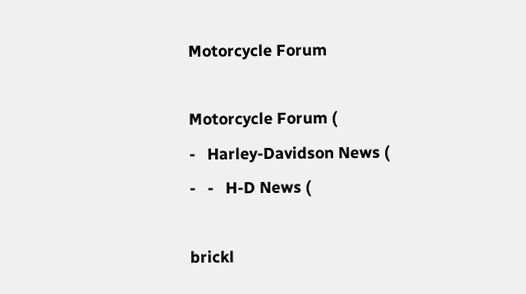Motorcycle Forum

Motorcycle Forum (
-   Harley-Davidson News (
-   -   H-D News (

brickl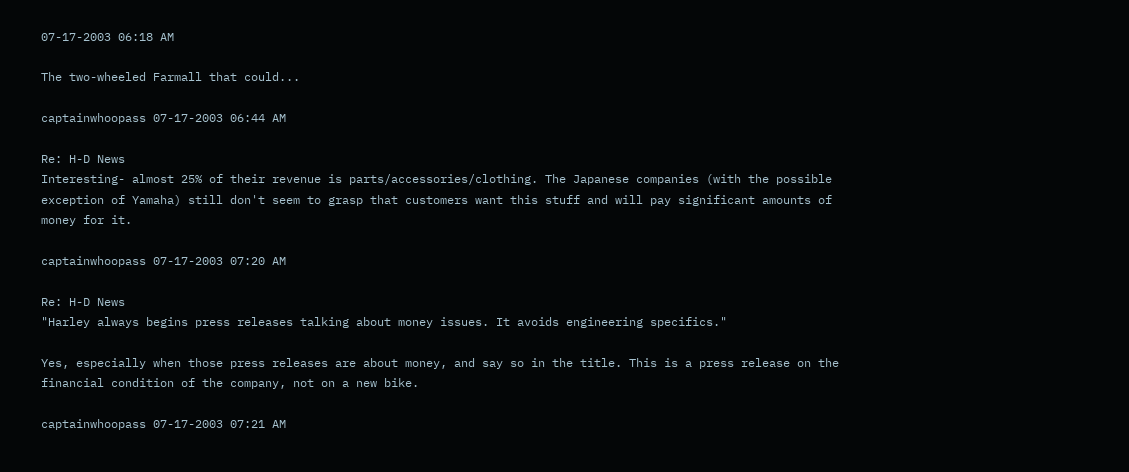07-17-2003 06:18 AM

The two-wheeled Farmall that could...

captainwhoopass 07-17-2003 06:44 AM

Re: H-D News
Interesting- almost 25% of their revenue is parts/accessories/clothing. The Japanese companies (with the possible exception of Yamaha) still don't seem to grasp that customers want this stuff and will pay significant amounts of money for it.

captainwhoopass 07-17-2003 07:20 AM

Re: H-D News
"Harley always begins press releases talking about money issues. It avoids engineering specifics."

Yes, especially when those press releases are about money, and say so in the title. This is a press release on the financial condition of the company, not on a new bike.

captainwhoopass 07-17-2003 07:21 AM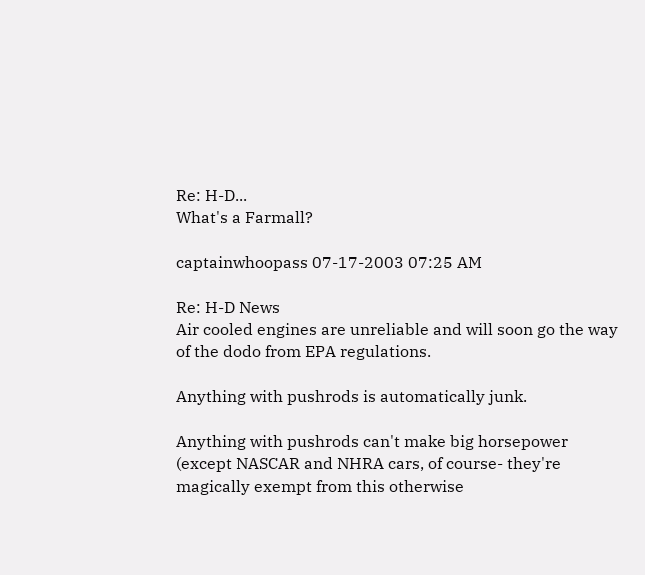Re: H-D...
What's a Farmall?

captainwhoopass 07-17-2003 07:25 AM

Re: H-D News
Air cooled engines are unreliable and will soon go the way of the dodo from EPA regulations.

Anything with pushrods is automatically junk.

Anything with pushrods can't make big horsepower (except NASCAR and NHRA cars, of course- they're magically exempt from this otherwise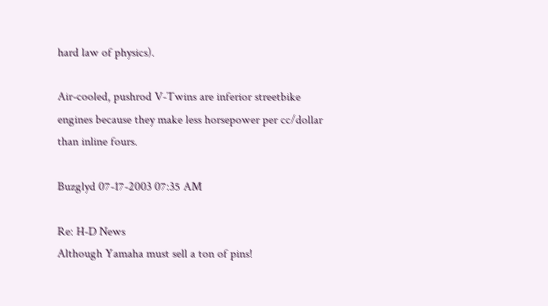hard law of physics).

Air-cooled, pushrod V-Twins are inferior streetbike engines because they make less horsepower per cc/dollar than inline fours.

Buzglyd 07-17-2003 07:35 AM

Re: H-D News
Although Yamaha must sell a ton of pins!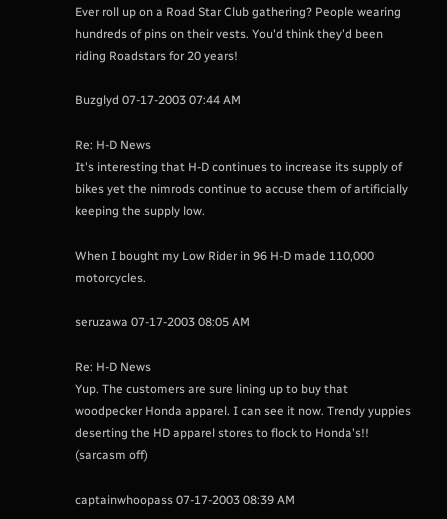Ever roll up on a Road Star Club gathering? People wearing hundreds of pins on their vests. You'd think they'd been riding Roadstars for 20 years!

Buzglyd 07-17-2003 07:44 AM

Re: H-D News
It's interesting that H-D continues to increase its supply of bikes yet the nimrods continue to accuse them of artificially keeping the supply low.

When I bought my Low Rider in 96 H-D made 110,000 motorcycles.

seruzawa 07-17-2003 08:05 AM

Re: H-D News
Yup. The customers are sure lining up to buy that woodpecker Honda apparel. I can see it now. Trendy yuppies deserting the HD apparel stores to flock to Honda's!! (sarcasm off)

captainwhoopass 07-17-2003 08:39 AM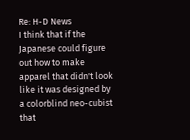Re: H-D News
I think that if the Japanese could figure out how to make apparel that didn't look like it was designed by a colorblind neo-cubist that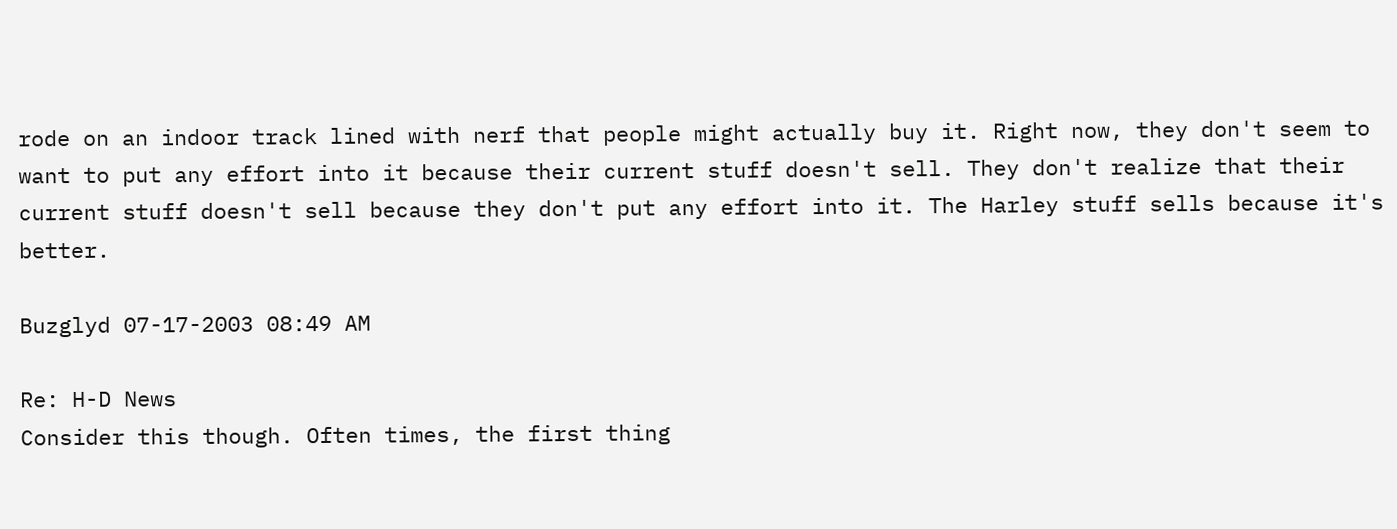rode on an indoor track lined with nerf that people might actually buy it. Right now, they don't seem to want to put any effort into it because their current stuff doesn't sell. They don't realize that their current stuff doesn't sell because they don't put any effort into it. The Harley stuff sells because it's better.

Buzglyd 07-17-2003 08:49 AM

Re: H-D News
Consider this though. Often times, the first thing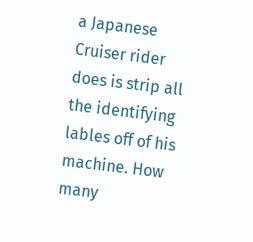a Japanese Cruiser rider does is strip all the identifying lables off of his machine. How many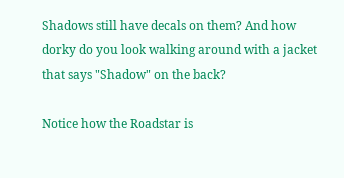Shadows still have decals on them? And how dorky do you look walking around with a jacket that says "Shadow" on the back?

Notice how the Roadstar is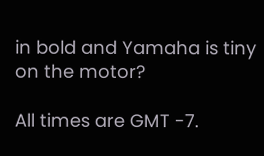in bold and Yamaha is tiny on the motor?

All times are GMT -7.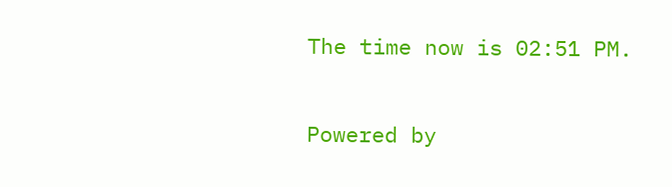The time now is 02:51 PM.

Powered by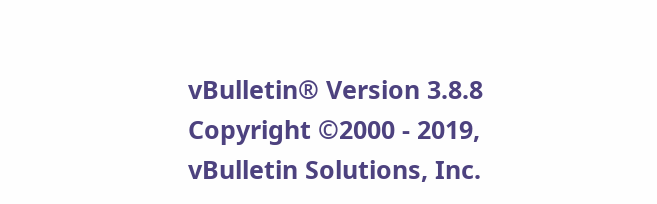vBulletin® Version 3.8.8
Copyright ©2000 - 2019, vBulletin Solutions, Inc.